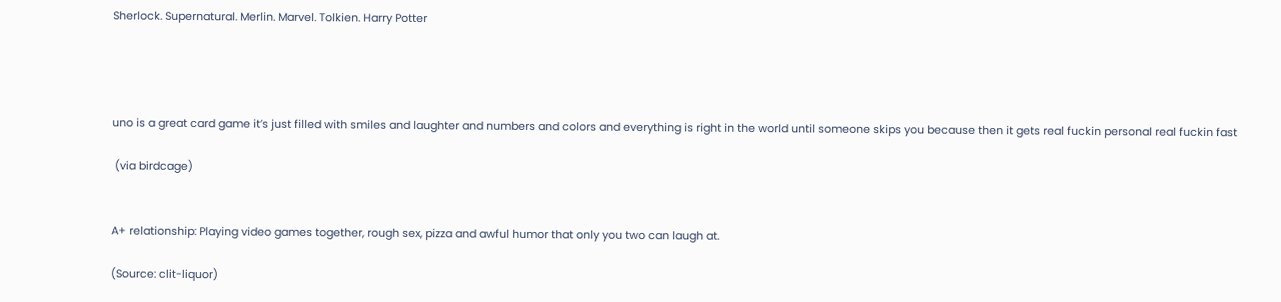Sherlock. Supernatural. Merlin. Marvel. Tolkien. Harry Potter




uno is a great card game it’s just filled with smiles and laughter and numbers and colors and everything is right in the world until someone skips you because then it gets real fuckin personal real fuckin fast

 (via birdcage)


A+ relationship: Playing video games together, rough sex, pizza and awful humor that only you two can laugh at.

(Source: clit-liquor)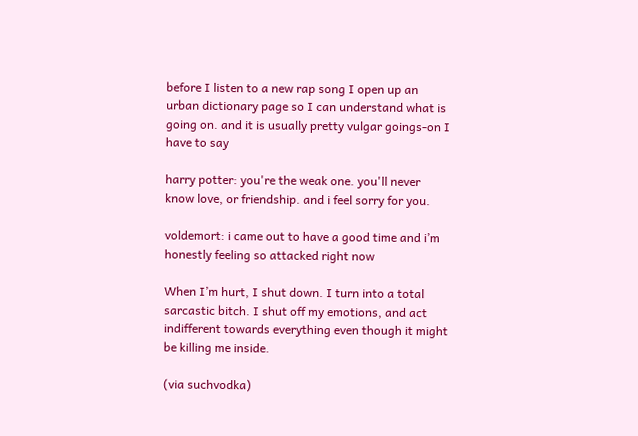before I listen to a new rap song I open up an urban dictionary page so I can understand what is going on. and it is usually pretty vulgar goings-on I have to say

harry potter: you're the weak one. you'll never know love, or friendship. and i feel sorry for you.

voldemort: i came out to have a good time and i’m honestly feeling so attacked right now

When I’m hurt, I shut down. I turn into a total sarcastic bitch. I shut off my emotions, and act indifferent towards everything even though it might be killing me inside.

(via suchvodka)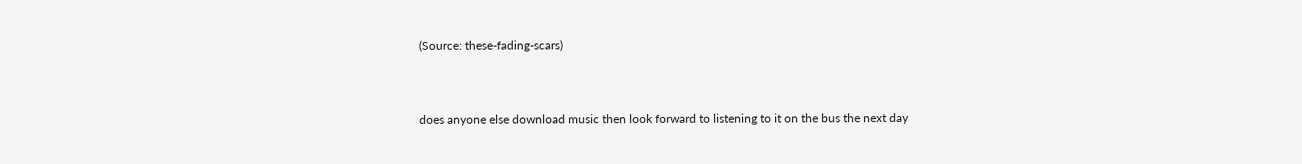(Source: these-fading-scars)


does anyone else download music then look forward to listening to it on the bus the next day